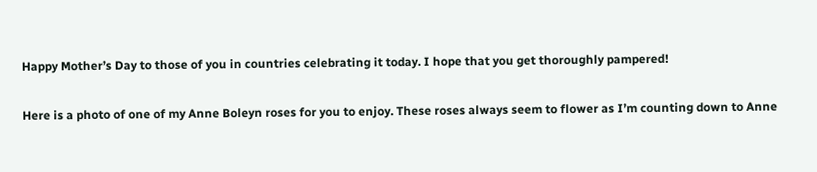Happy Mother’s Day to those of you in countries celebrating it today. I hope that you get thoroughly pampered!

Here is a photo of one of my Anne Boleyn roses for you to enjoy. These roses always seem to flower as I’m counting down to Anne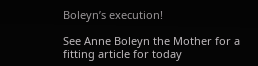Boleyn’s execution!

See Anne Boleyn the Mother for a fitting article for today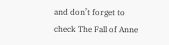and don’t forget to check The Fall of Anne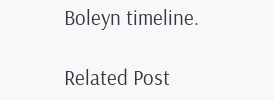Boleyn timeline.

Related Post